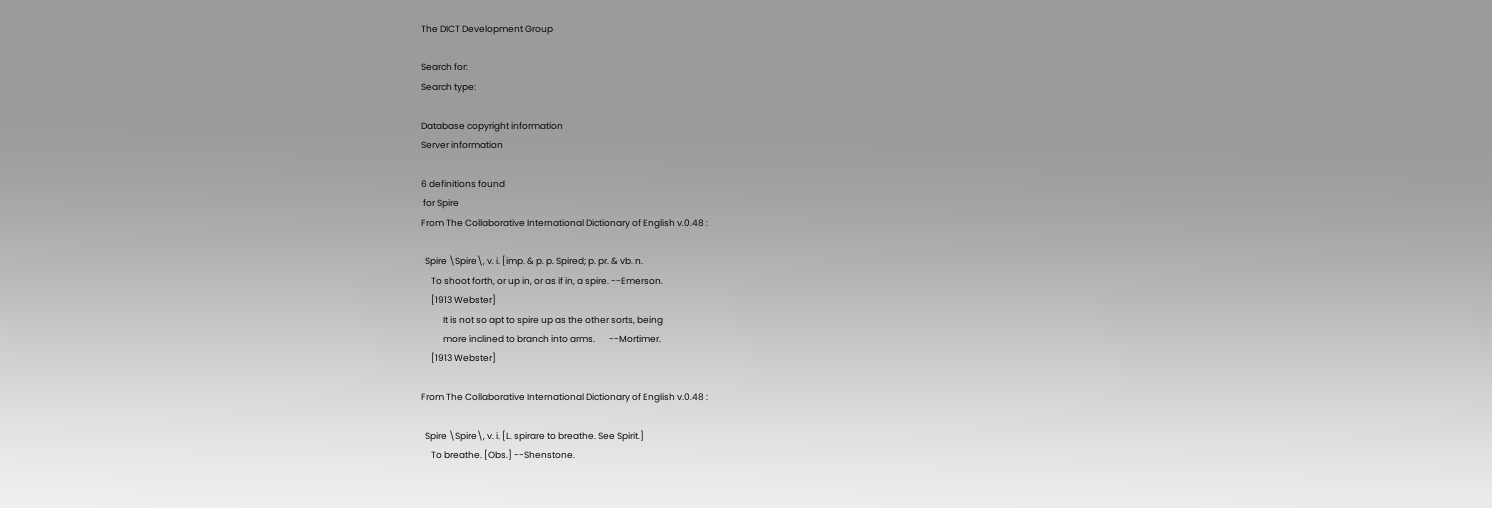The DICT Development Group

Search for:
Search type:

Database copyright information
Server information

6 definitions found
 for Spire
From The Collaborative International Dictionary of English v.0.48 :

  Spire \Spire\, v. i. [imp. & p. p. Spired; p. pr. & vb. n.
     To shoot forth, or up in, or as if in, a spire. --Emerson.
     [1913 Webster]
           It is not so apt to spire up as the other sorts, being
           more inclined to branch into arms.       --Mortimer.
     [1913 Webster]

From The Collaborative International Dictionary of English v.0.48 :

  Spire \Spire\, v. i. [L. spirare to breathe. See Spirit.]
     To breathe. [Obs.] --Shenstone.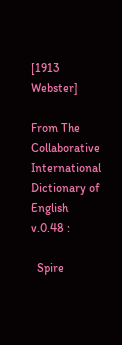[1913 Webster]

From The Collaborative International Dictionary of English v.0.48 :

  Spire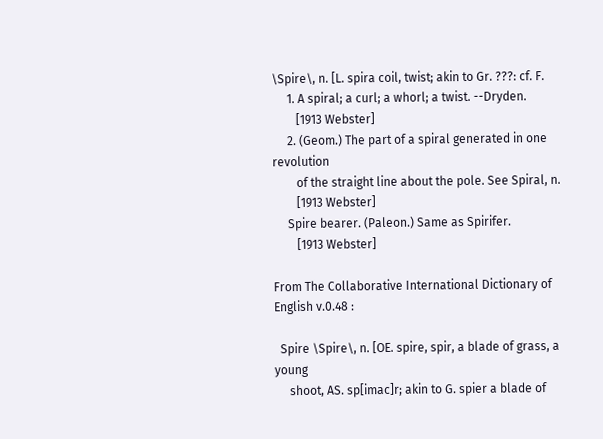\Spire\, n. [L. spira coil, twist; akin to Gr. ???: cf. F.
     1. A spiral; a curl; a whorl; a twist. --Dryden.
        [1913 Webster]
     2. (Geom.) The part of a spiral generated in one revolution
        of the straight line about the pole. See Spiral, n.
        [1913 Webster]
     Spire bearer. (Paleon.) Same as Spirifer.
        [1913 Webster]

From The Collaborative International Dictionary of English v.0.48 :

  Spire \Spire\, n. [OE. spire, spir, a blade of grass, a young
     shoot, AS. sp[imac]r; akin to G. spier a blade of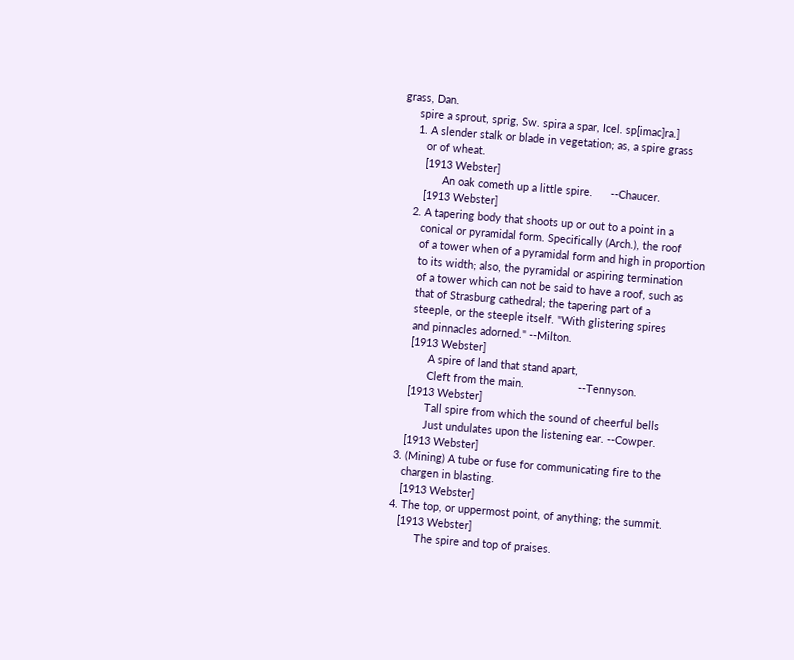grass, Dan.
     spire a sprout, sprig, Sw. spira a spar, Icel. sp[imac]ra.]
     1. A slender stalk or blade in vegetation; as, a spire grass
        or of wheat.
        [1913 Webster]
              An oak cometh up a little spire.      --Chaucer.
        [1913 Webster]
     2. A tapering body that shoots up or out to a point in a
        conical or pyramidal form. Specifically (Arch.), the roof
        of a tower when of a pyramidal form and high in proportion
        to its width; also, the pyramidal or aspiring termination
        of a tower which can not be said to have a roof, such as
        that of Strasburg cathedral; the tapering part of a
        steeple, or the steeple itself. "With glistering spires
        and pinnacles adorned." --Milton.
        [1913 Webster]
              A spire of land that stand apart,
              Cleft from the main.                  --Tennyson.
        [1913 Webster]
              Tall spire from which the sound of cheerful bells
              Just undulates upon the listening ear. --Cowper.
        [1913 Webster]
     3. (Mining) A tube or fuse for communicating fire to the
        chargen in blasting.
        [1913 Webster]
     4. The top, or uppermost point, of anything; the summit.
        [1913 Webster]
              The spire and top of praises.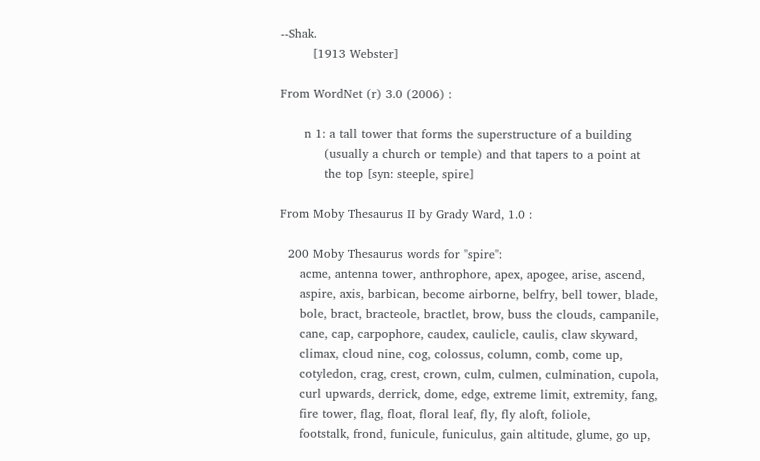--Shak.
        [1913 Webster]

From WordNet (r) 3.0 (2006) :

      n 1: a tall tower that forms the superstructure of a building
           (usually a church or temple) and that tapers to a point at
           the top [syn: steeple, spire]

From Moby Thesaurus II by Grady Ward, 1.0 :

  200 Moby Thesaurus words for "spire":
     acme, antenna tower, anthrophore, apex, apogee, arise, ascend,
     aspire, axis, barbican, become airborne, belfry, bell tower, blade,
     bole, bract, bracteole, bractlet, brow, buss the clouds, campanile,
     cane, cap, carpophore, caudex, caulicle, caulis, claw skyward,
     climax, cloud nine, cog, colossus, column, comb, come up,
     cotyledon, crag, crest, crown, culm, culmen, culmination, cupola,
     curl upwards, derrick, dome, edge, extreme limit, extremity, fang,
     fire tower, flag, float, floral leaf, fly, fly aloft, foliole,
     footstalk, frond, funicule, funiculus, gain altitude, glume, go up,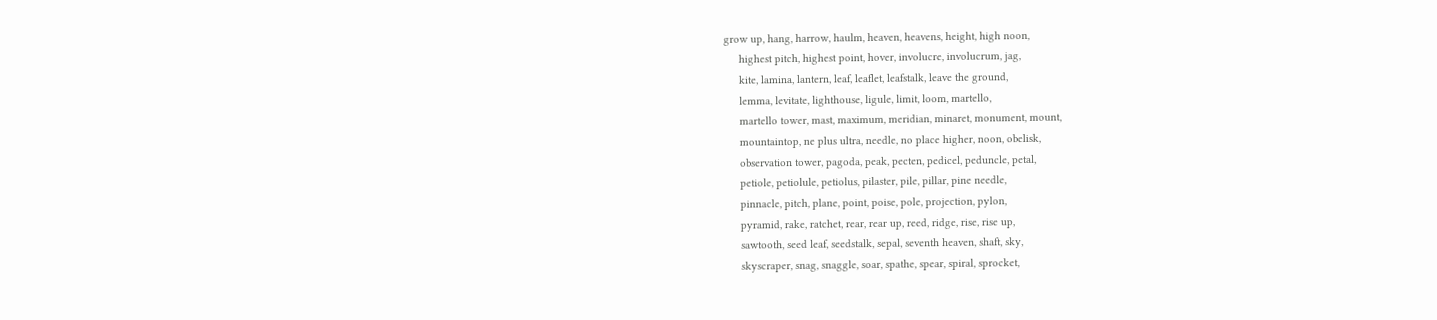grow up, hang, harrow, haulm, heaven, heavens, height, high noon,
     highest pitch, highest point, hover, involucre, involucrum, jag,
     kite, lamina, lantern, leaf, leaflet, leafstalk, leave the ground,
     lemma, levitate, lighthouse, ligule, limit, loom, martello,
     martello tower, mast, maximum, meridian, minaret, monument, mount,
     mountaintop, ne plus ultra, needle, no place higher, noon, obelisk,
     observation tower, pagoda, peak, pecten, pedicel, peduncle, petal,
     petiole, petiolule, petiolus, pilaster, pile, pillar, pine needle,
     pinnacle, pitch, plane, point, poise, pole, projection, pylon,
     pyramid, rake, ratchet, rear, rear up, reed, ridge, rise, rise up,
     sawtooth, seed leaf, seedstalk, sepal, seventh heaven, shaft, sky,
     skyscraper, snag, snaggle, soar, spathe, spear, spiral, sprocket,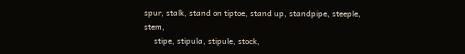spur, stalk, stand on tiptoe, stand up, standpipe, steeple, stem,
     stipe, stipula, stipule, stock,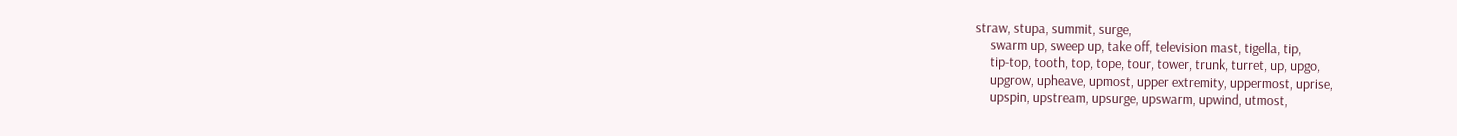straw, stupa, summit, surge,
     swarm up, sweep up, take off, television mast, tigella, tip,
     tip-top, tooth, top, tope, tour, tower, trunk, turret, up, upgo,
     upgrow, upheave, upmost, upper extremity, uppermost, uprise,
     upspin, upstream, upsurge, upswarm, upwind, utmost,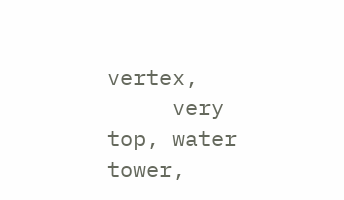vertex,
     very top, water tower,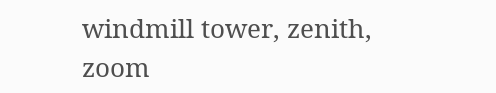windmill tower, zenith, zoom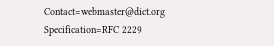Contact=webmaster@dict.org Specification=RFC 2229